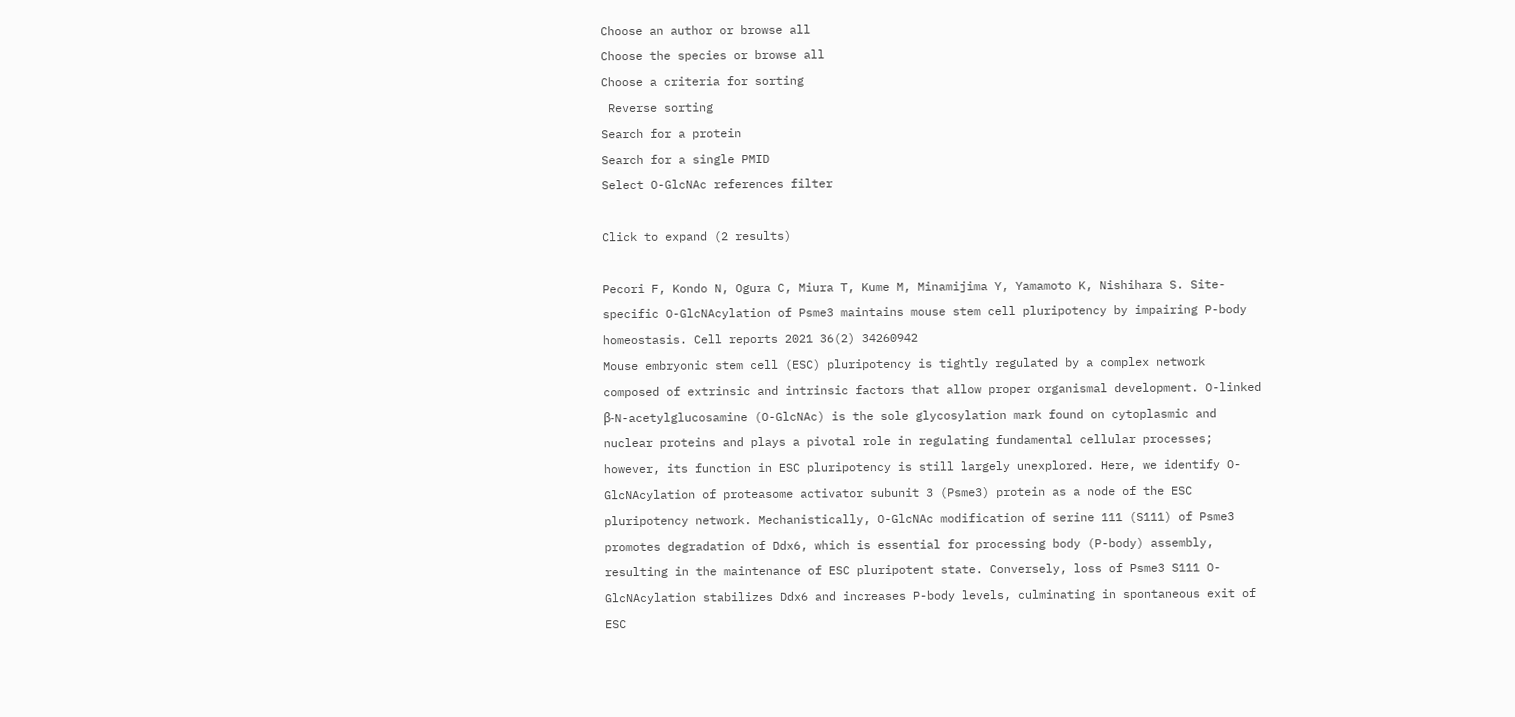Choose an author or browse all
Choose the species or browse all
Choose a criteria for sorting
 Reverse sorting
Search for a protein
Search for a single PMID
Select O-GlcNAc references filter

Click to expand (2 results)

Pecori F, Kondo N, Ogura C, Miura T, Kume M, Minamijima Y, Yamamoto K, Nishihara S. Site-specific O-GlcNAcylation of Psme3 maintains mouse stem cell pluripotency by impairing P-body homeostasis. Cell reports 2021 36(2) 34260942
Mouse embryonic stem cell (ESC) pluripotency is tightly regulated by a complex network composed of extrinsic and intrinsic factors that allow proper organismal development. O-linked β-N-acetylglucosamine (O-GlcNAc) is the sole glycosylation mark found on cytoplasmic and nuclear proteins and plays a pivotal role in regulating fundamental cellular processes; however, its function in ESC pluripotency is still largely unexplored. Here, we identify O-GlcNAcylation of proteasome activator subunit 3 (Psme3) protein as a node of the ESC pluripotency network. Mechanistically, O-GlcNAc modification of serine 111 (S111) of Psme3 promotes degradation of Ddx6, which is essential for processing body (P-body) assembly, resulting in the maintenance of ESC pluripotent state. Conversely, loss of Psme3 S111 O-GlcNAcylation stabilizes Ddx6 and increases P-body levels, culminating in spontaneous exit of ESC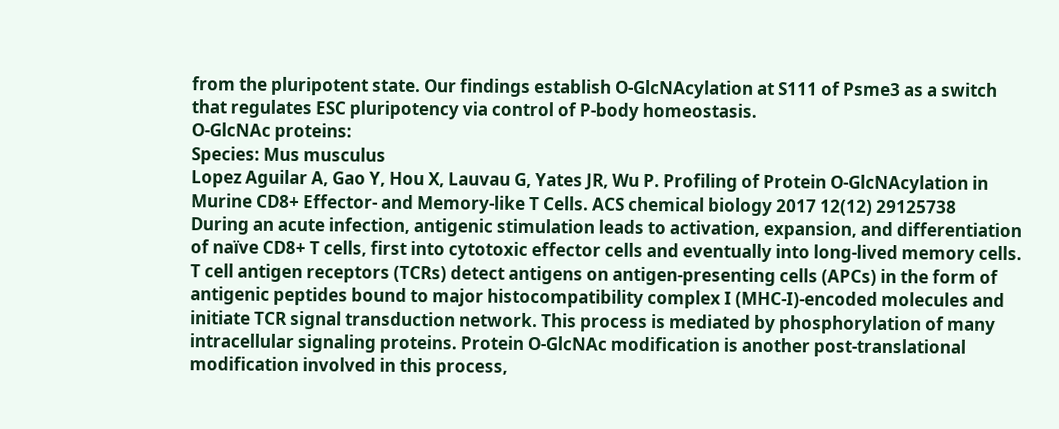from the pluripotent state. Our findings establish O-GlcNAcylation at S111 of Psme3 as a switch that regulates ESC pluripotency via control of P-body homeostasis.
O-GlcNAc proteins:
Species: Mus musculus
Lopez Aguilar A, Gao Y, Hou X, Lauvau G, Yates JR, Wu P. Profiling of Protein O-GlcNAcylation in Murine CD8+ Effector- and Memory-like T Cells. ACS chemical biology 2017 12(12) 29125738
During an acute infection, antigenic stimulation leads to activation, expansion, and differentiation of naïve CD8+ T cells, first into cytotoxic effector cells and eventually into long-lived memory cells. T cell antigen receptors (TCRs) detect antigens on antigen-presenting cells (APCs) in the form of antigenic peptides bound to major histocompatibility complex I (MHC-I)-encoded molecules and initiate TCR signal transduction network. This process is mediated by phosphorylation of many intracellular signaling proteins. Protein O-GlcNAc modification is another post-translational modification involved in this process,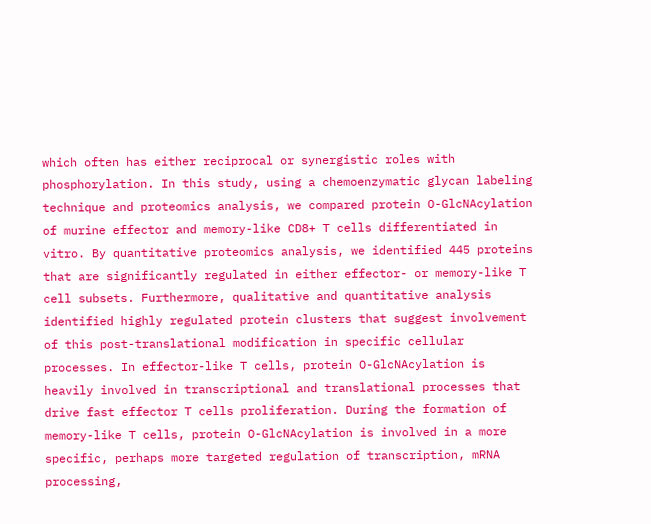which often has either reciprocal or synergistic roles with phosphorylation. In this study, using a chemoenzymatic glycan labeling technique and proteomics analysis, we compared protein O-GlcNAcylation of murine effector and memory-like CD8+ T cells differentiated in vitro. By quantitative proteomics analysis, we identified 445 proteins that are significantly regulated in either effector- or memory-like T cell subsets. Furthermore, qualitative and quantitative analysis identified highly regulated protein clusters that suggest involvement of this post-translational modification in specific cellular processes. In effector-like T cells, protein O-GlcNAcylation is heavily involved in transcriptional and translational processes that drive fast effector T cells proliferation. During the formation of memory-like T cells, protein O-GlcNAcylation is involved in a more specific, perhaps more targeted regulation of transcription, mRNA processing,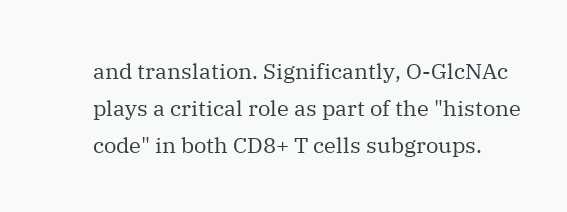and translation. Significantly, O-GlcNAc plays a critical role as part of the "histone code" in both CD8+ T cells subgroups.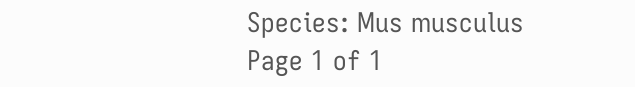Species: Mus musculus
Page 1 of 1